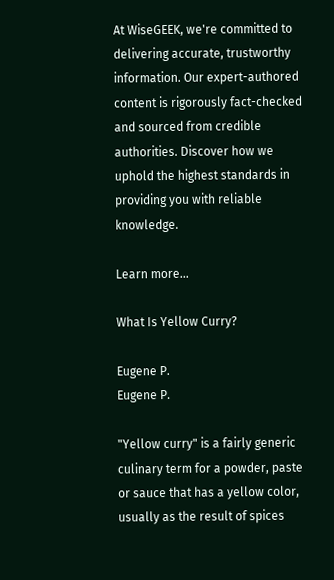At WiseGEEK, we're committed to delivering accurate, trustworthy information. Our expert-authored content is rigorously fact-checked and sourced from credible authorities. Discover how we uphold the highest standards in providing you with reliable knowledge.

Learn more...

What Is Yellow Curry?

Eugene P.
Eugene P.

"Yellow curry" is a fairly generic culinary term for a powder, paste or sauce that has a yellow color, usually as the result of spices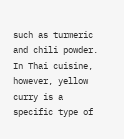such as turmeric and chili powder. In Thai cuisine, however, yellow curry is a specific type of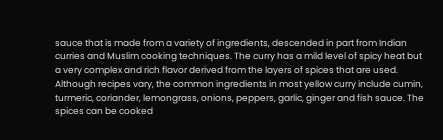sauce that is made from a variety of ingredients, descended in part from Indian curries and Muslim cooking techniques. The curry has a mild level of spicy heat but a very complex and rich flavor derived from the layers of spices that are used. Although recipes vary, the common ingredients in most yellow curry include cumin, turmeric, coriander, lemongrass, onions, peppers, garlic, ginger and fish sauce. The spices can be cooked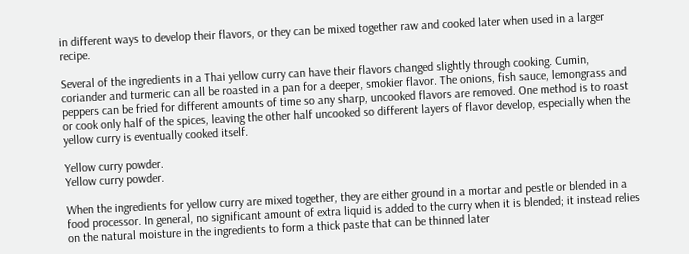in different ways to develop their flavors, or they can be mixed together raw and cooked later when used in a larger recipe.

Several of the ingredients in a Thai yellow curry can have their flavors changed slightly through cooking. Cumin, coriander and turmeric can all be roasted in a pan for a deeper, smokier flavor. The onions, fish sauce, lemongrass and peppers can be fried for different amounts of time so any sharp, uncooked flavors are removed. One method is to roast or cook only half of the spices, leaving the other half uncooked so different layers of flavor develop, especially when the yellow curry is eventually cooked itself.

Yellow curry powder.
Yellow curry powder.

When the ingredients for yellow curry are mixed together, they are either ground in a mortar and pestle or blended in a food processor. In general, no significant amount of extra liquid is added to the curry when it is blended; it instead relies on the natural moisture in the ingredients to form a thick paste that can be thinned later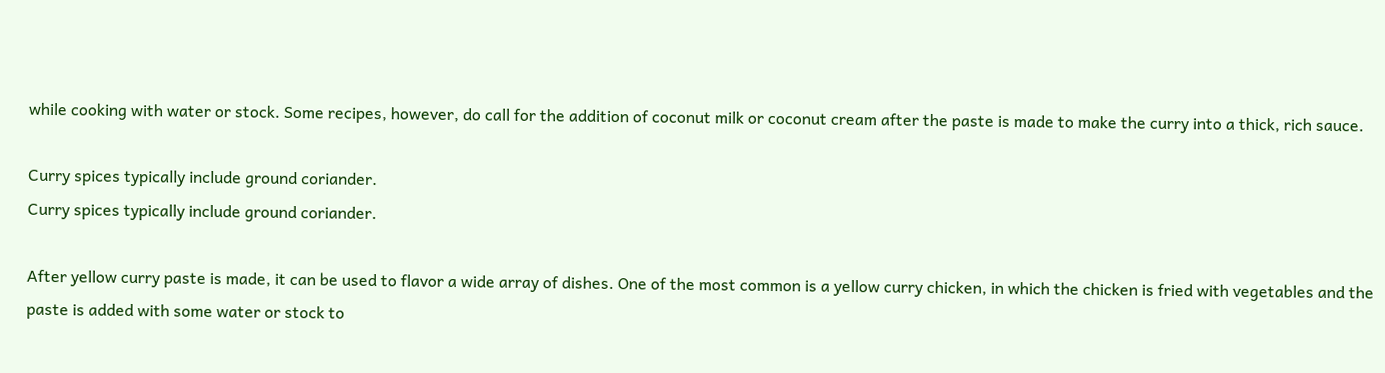while cooking with water or stock. Some recipes, however, do call for the addition of coconut milk or coconut cream after the paste is made to make the curry into a thick, rich sauce.

Curry spices typically include ground coriander.
Curry spices typically include ground coriander.

After yellow curry paste is made, it can be used to flavor a wide array of dishes. One of the most common is a yellow curry chicken, in which the chicken is fried with vegetables and the paste is added with some water or stock to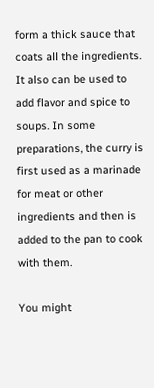form a thick sauce that coats all the ingredients. It also can be used to add flavor and spice to soups. In some preparations, the curry is first used as a marinade for meat or other ingredients and then is added to the pan to cook with them.

You might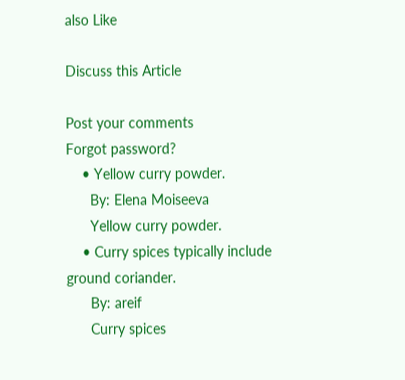also Like

Discuss this Article

Post your comments
Forgot password?
    • Yellow curry powder.
      By: Elena Moiseeva
      Yellow curry powder.
    • Curry spices typically include ground coriander.
      By: areif
      Curry spices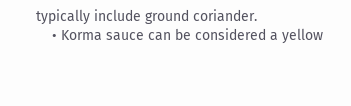typically include ground coriander.
    • Korma sauce can be considered a yellow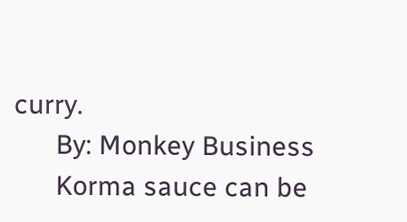curry.
      By: Monkey Business
      Korma sauce can be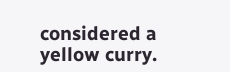considered a yellow curry.